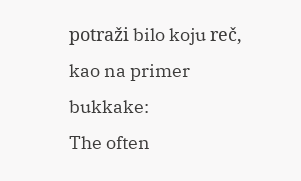potraži bilo koju reč, kao na primer bukkake:
The often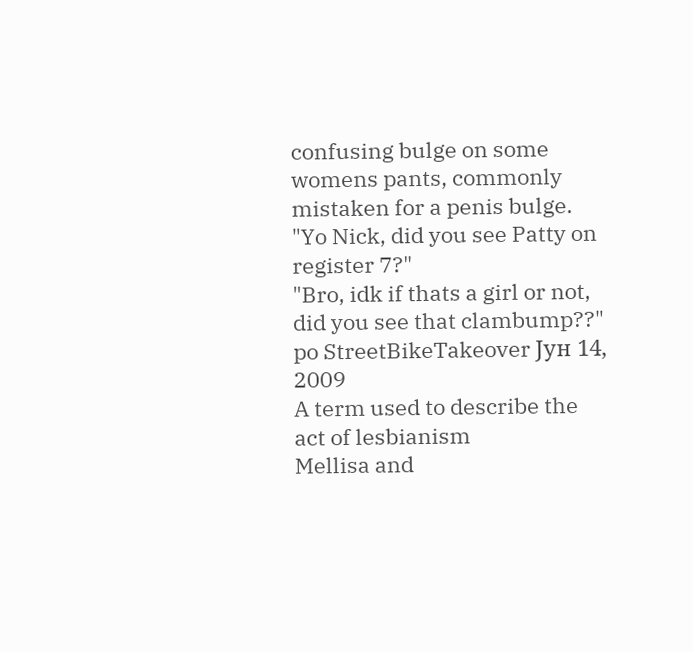confusing bulge on some womens pants, commonly mistaken for a penis bulge.
"Yo Nick, did you see Patty on register 7?"
"Bro, idk if thats a girl or not, did you see that clambump??"
po StreetBikeTakeover Јун 14, 2009
A term used to describe the act of lesbianism
Mellisa and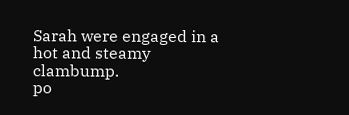Sarah were engaged in a hot and steamy clambump.
po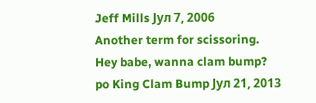Jeff Mills Јул 7, 2006
Another term for scissoring.
Hey babe, wanna clam bump?
po King Clam Bump Јул 21, 2013